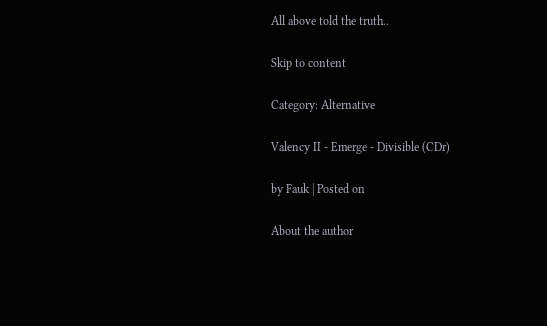All above told the truth..

Skip to content

Category: Alternative

Valency II - Emerge - Divisible (CDr)

by Fauk | Posted on

About the author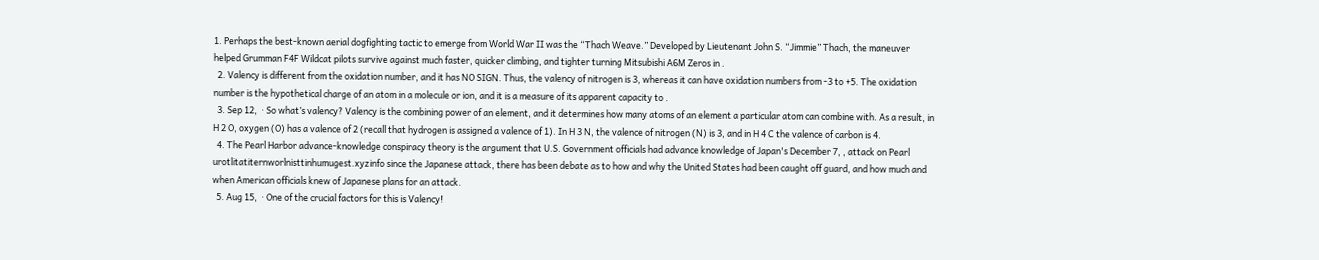1. Perhaps the best-known aerial dogfighting tactic to emerge from World War II was the “Thach Weave.” Developed by Lieutenant John S. “Jimmie” Thach, the maneuver helped Grumman F4F Wildcat pilots survive against much faster, quicker climbing, and tighter turning Mitsubishi A6M Zeros in .
  2. Valency is different from the oxidation number, and it has NO SIGN. Thus, the valency of nitrogen is 3, whereas it can have oxidation numbers from -3 to +5. The oxidation number is the hypothetical charge of an atom in a molecule or ion, and it is a measure of its apparent capacity to .
  3. Sep 12,  · So what’s valency? Valency is the combining power of an element, and it determines how many atoms of an element a particular atom can combine with. As a result, in H 2 O, oxygen (O) has a valence of 2 (recall that hydrogen is assigned a valence of 1). In H 3 N, the valence of nitrogen (N) is 3, and in H 4 C the valence of carbon is 4.
  4. The Pearl Harbor advance-knowledge conspiracy theory is the argument that U.S. Government officials had advance knowledge of Japan's December 7, , attack on Pearl urotlitatiternworlnisttinhumugest.xyzinfo since the Japanese attack, there has been debate as to how and why the United States had been caught off guard, and how much and when American officials knew of Japanese plans for an attack.
  5. Aug 15,  · One of the crucial factors for this is Valency!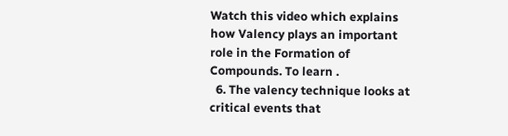Watch this video which explains how Valency plays an important role in the Formation of Compounds. To learn .
  6. The valency technique looks at critical events that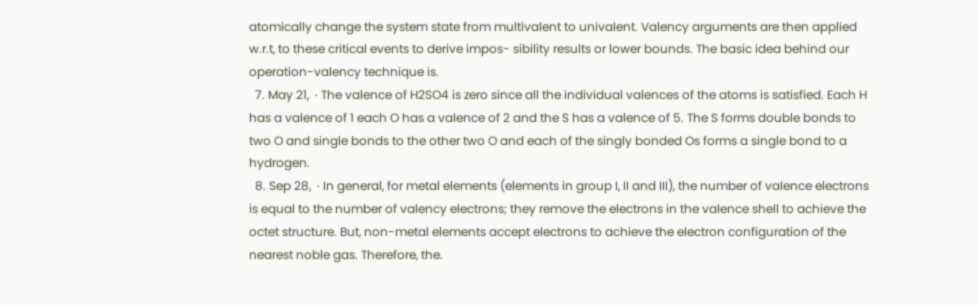atomically change the system state from multivalent to univalent. Valency arguments are then applied w.r.t, to these critical events to derive impos- sibility results or lower bounds. The basic idea behind our operation-valency technique is.
  7. May 21,  · The valence of H2SO4 is zero since all the individual valences of the atoms is satisfied. Each H has a valence of 1 each O has a valence of 2 and the S has a valence of 5. The S forms double bonds to two O and single bonds to the other two O and each of the singly bonded Os forms a single bond to a hydrogen.
  8. Sep 28,  · In general, for metal elements (elements in group I, II and III), the number of valence electrons is equal to the number of valency electrons; they remove the electrons in the valence shell to achieve the octet structure. But, non-metal elements accept electrons to achieve the electron configuration of the nearest noble gas. Therefore, the.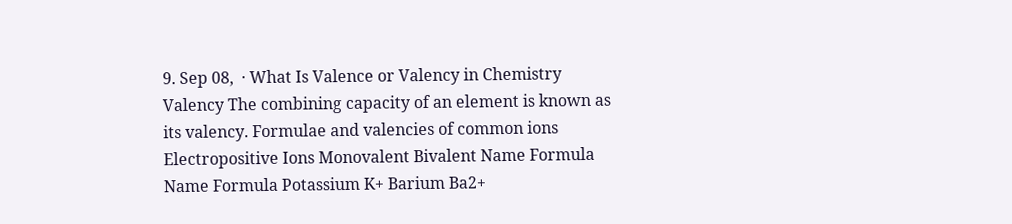9. Sep 08,  · What Is Valence or Valency in Chemistry Valency The combining capacity of an element is known as its valency. Formulae and valencies of common ions Electropositive Ions Monovalent Bivalent Name Formula Name Formula Potassium K+ Barium Ba2+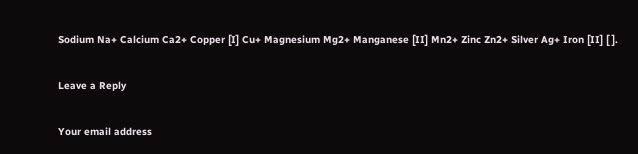Sodium Na+ Calcium Ca2+ Copper [I] Cu+ Magnesium Mg2+ Manganese [II] Mn2+ Zinc Zn2+ Silver Ag+ Iron [II] [ ].

Leave a Reply

Your email address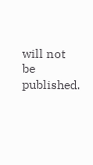will not be published.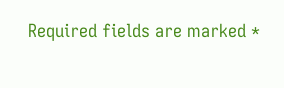Required fields are marked *